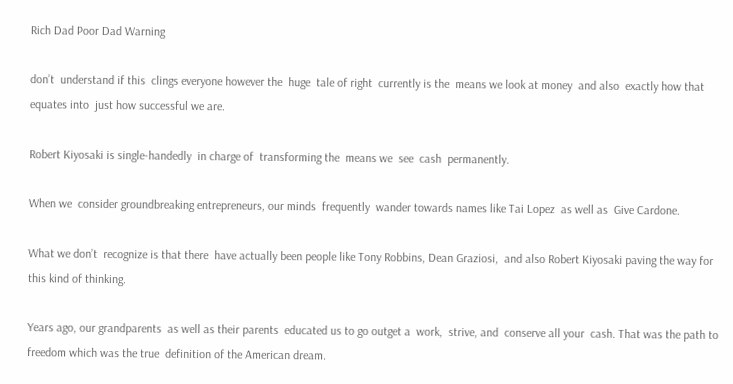Rich Dad Poor Dad Warning

don’t  understand if this  clings everyone however the  huge  tale of right  currently is the  means we look at money  and also  exactly how that  equates into  just how successful we are.

Robert Kiyosaki is single-handedly  in charge of  transforming the  means we  see  cash  permanently.

When we  consider groundbreaking entrepreneurs, our minds  frequently  wander towards names like Tai Lopez  as well as  Give Cardone.

What we don’t  recognize is that there  have actually been people like Tony Robbins, Dean Graziosi,  and also Robert Kiyosaki paving the way for this kind of thinking.

Years ago, our grandparents  as well as their parents  educated us to go outget a  work,  strive, and  conserve all your  cash. That was the path to freedom which was the true  definition of the American dream.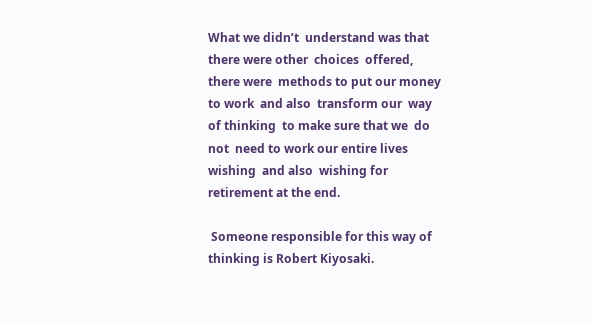What we didn’t  understand was that there were other  choices  offered, there were  methods to put our money to work  and also  transform our  way of thinking  to make sure that we  do not  need to work our entire lives wishing  and also  wishing for retirement at the end.

 Someone responsible for this way of thinking is Robert Kiyosaki.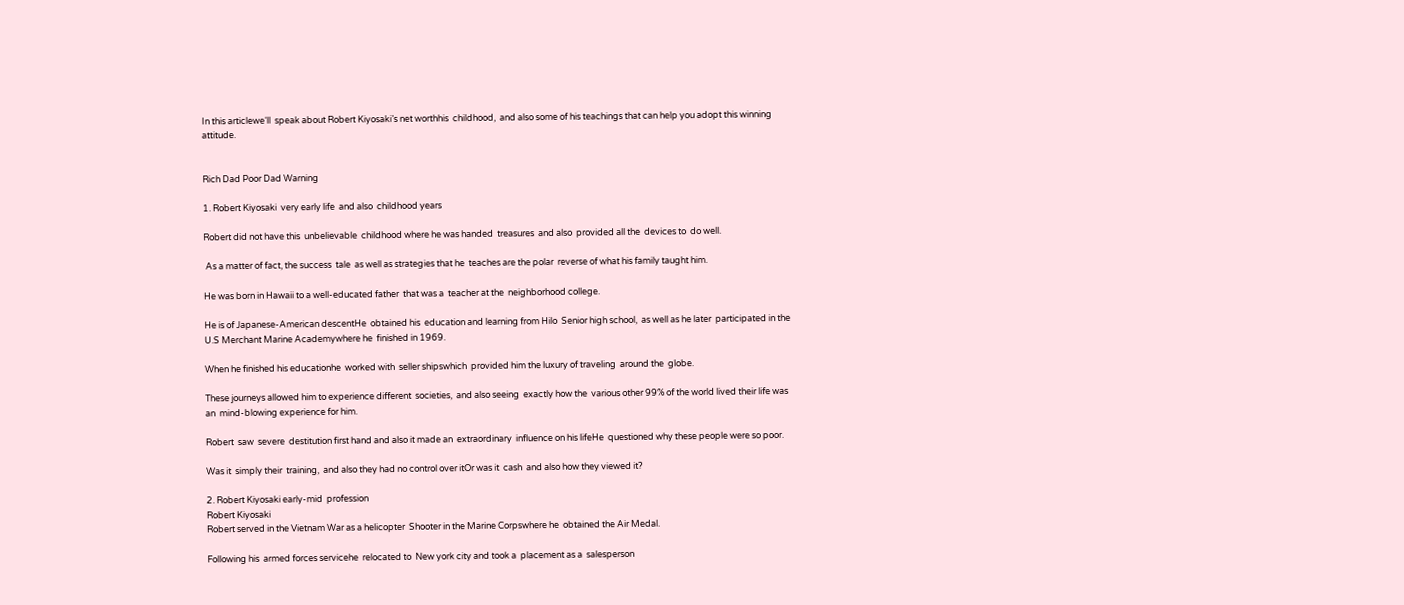In this articlewe‘ll  speak about Robert Kiyosaki’s net worthhis  childhood,  and also some of his teachings that can help you adopt this winning  attitude.


Rich Dad Poor Dad Warning

1. Robert Kiyosaki  very early life  and also  childhood years

Robert did not have this  unbelievable  childhood where he was handed  treasures  and also  provided all the  devices to  do well.

 As a matter of fact, the success  tale  as well as strategies that he  teaches are the polar  reverse of what his family taught him.

He was born in Hawaii to a well-educated father  that was a  teacher at the  neighborhood college.

He is of Japanese-American descentHe  obtained his  education and learning from Hilo  Senior high school,  as well as he later  participated in the U.S Merchant Marine Academywhere he  finished in 1969.

When he finished his educationhe  worked with  seller shipswhich  provided him the luxury of traveling  around the  globe.

These journeys allowed him to experience different  societies,  and also seeing  exactly how the  various other 99% of the world lived their life was an  mind-blowing experience for him.

Robert  saw  severe  destitution first hand and also it made an  extraordinary  influence on his lifeHe  questioned why these people were so poor.

Was it  simply their  training,  and also they had no control over itOr was it  cash  and also how they viewed it?

2. Robert Kiyosaki early-mid  profession
Robert Kiyosaki
Robert served in the Vietnam War as a helicopter  Shooter in the Marine Corpswhere he  obtained the Air Medal.

Following his  armed forces servicehe  relocated to  New york city and took a  placement as a  salesperson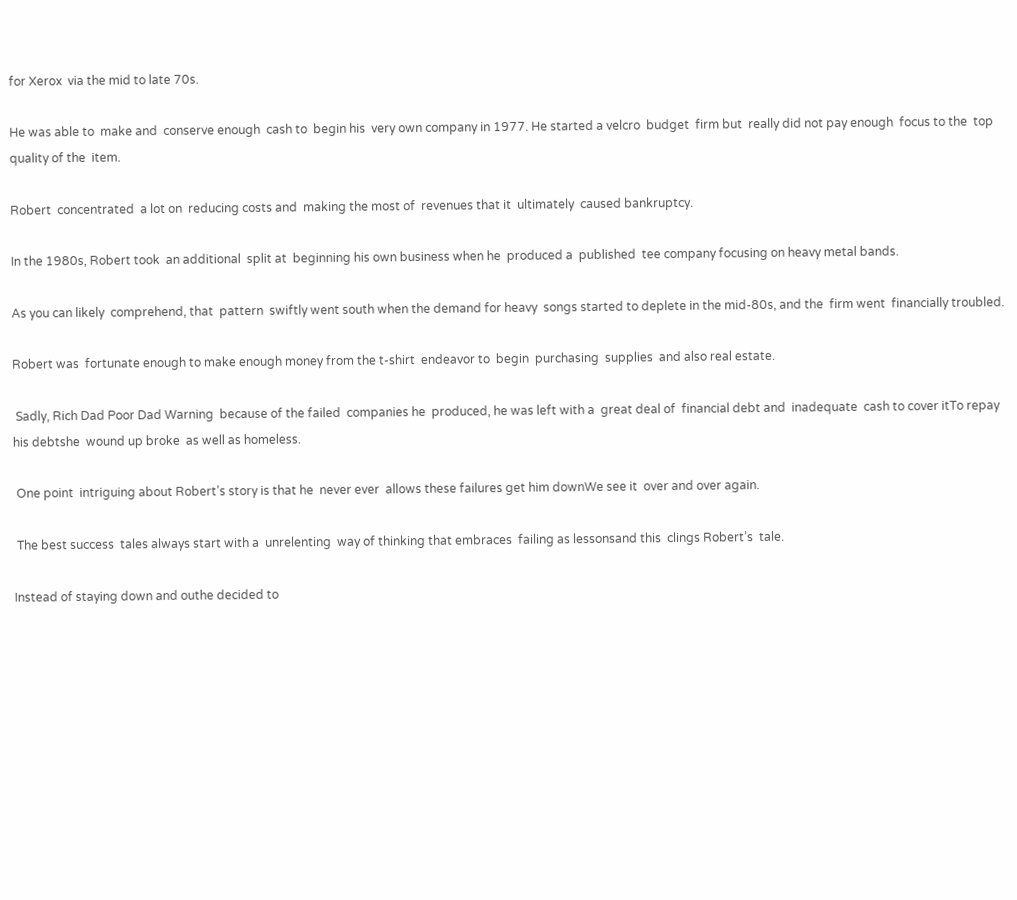for Xerox  via the mid to late 70s.

He was able to  make and  conserve enough  cash to  begin his  very own company in 1977. He started a velcro  budget  firm but  really did not pay enough  focus to the  top quality of the  item.

Robert  concentrated  a lot on  reducing costs and  making the most of  revenues that it  ultimately  caused bankruptcy.

In the 1980s, Robert took  an additional  split at  beginning his own business when he  produced a  published  tee company focusing on heavy metal bands.

As you can likely  comprehend, that  pattern  swiftly went south when the demand for heavy  songs started to deplete in the mid-80s, and the  firm went  financially troubled.

Robert was  fortunate enough to make enough money from the t-shirt  endeavor to  begin  purchasing  supplies  and also real estate.

 Sadly, Rich Dad Poor Dad Warning  because of the failed  companies he  produced, he was left with a  great deal of  financial debt and  inadequate  cash to cover itTo repay his debtshe  wound up broke  as well as homeless.

 One point  intriguing about Robert’s story is that he  never ever  allows these failures get him downWe see it  over and over again.

 The best success  tales always start with a  unrelenting  way of thinking that embraces  failing as lessonsand this  clings Robert’s  tale.

Instead of staying down and outhe decided to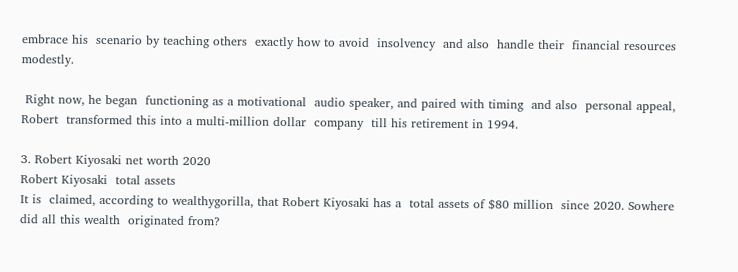embrace his  scenario by teaching others  exactly how to avoid  insolvency  and also  handle their  financial resources modestly.

 Right now, he began  functioning as a motivational  audio speaker, and paired with timing  and also  personal appeal, Robert  transformed this into a multi-million dollar  company  till his retirement in 1994.

3. Robert Kiyosaki net worth 2020
Robert Kiyosaki  total assets
It is  claimed, according to wealthygorilla, that Robert Kiyosaki has a  total assets of $80 million  since 2020. Sowhere did all this wealth  originated from?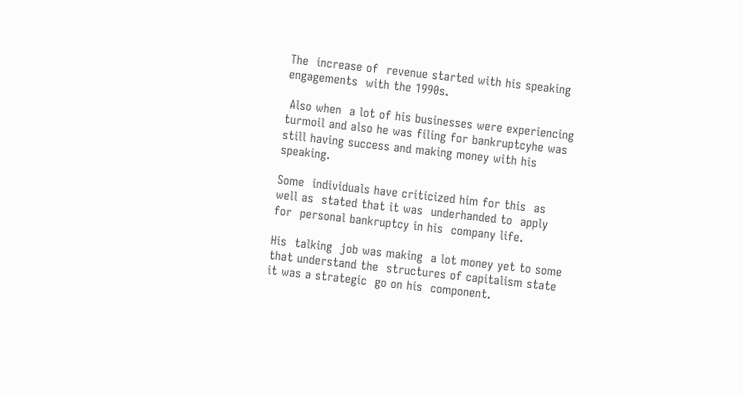The  increase of  revenue started with his speaking engagements  with the 1990s.

 Also when  a lot of his businesses were experiencing turmoil and also he was filing for bankruptcyhe was still having success and making money with his speaking.

Some  individuals have criticized him for this  as well as  stated that it was  underhanded to  apply for  personal bankruptcy in his  company life.

His  talking  job was making  a lot money yet to some  that understand the  structures of capitalism state it was a strategic  go on his  component.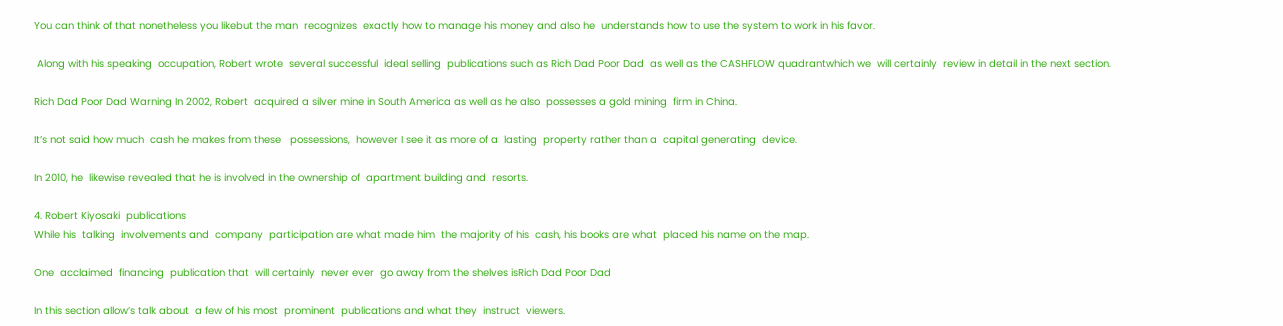You can think of that nonetheless you likebut the man  recognizes  exactly how to manage his money and also he  understands how to use the system to work in his favor.

 Along with his speaking  occupation, Robert wrote  several successful  ideal selling  publications such as Rich Dad Poor Dad  as well as the CASHFLOW quadrantwhich we  will certainly  review in detail in the next section.

Rich Dad Poor Dad Warning In 2002, Robert  acquired a silver mine in South America as well as he also  possesses a gold mining  firm in China.

It’s not said how much  cash he makes from these   possessions,  however I see it as more of a  lasting  property rather than a  capital generating  device.

In 2010, he  likewise revealed that he is involved in the ownership of  apartment building and  resorts.

4. Robert Kiyosaki  publications
While his  talking  involvements and  company  participation are what made him  the majority of his  cash, his books are what  placed his name on the map.

One  acclaimed  financing  publication that  will certainly  never ever  go away from the shelves isRich Dad Poor Dad

In this section allow’s talk about  a few of his most  prominent  publications and what they  instruct  viewers.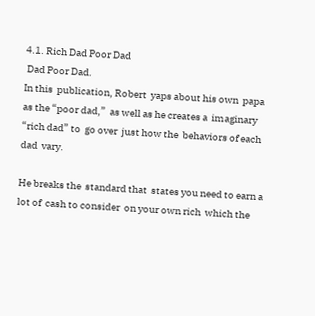4.1. Rich Dad Poor Dad
 Dad Poor Dad.
In this  publication, Robert  yaps about his own  papa as the “poor dad,”  as well as he creates a  imaginary “rich dad” to  go over  just how the  behaviors of each dad  vary.

He breaks the  standard that  states you need to earn a lot of  cash to consider  on your own rich  which the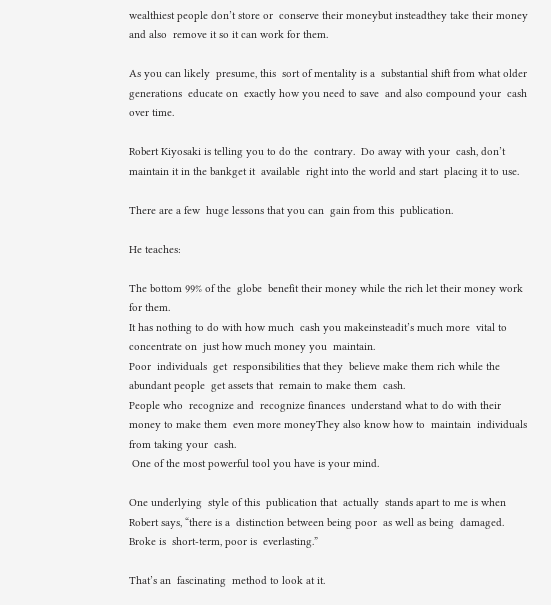wealthiest people don’t store or  conserve their moneybut insteadthey take their money  and also  remove it so it can work for them.

As you can likely  presume, this  sort of mentality is a  substantial shift from what older generations  educate on  exactly how you need to save  and also compound your  cash over time.

Robert Kiyosaki is telling you to do the  contrary.  Do away with your  cash, don’t  maintain it in the bankget it  available  right into the world and start  placing it to use.

There are a few  huge lessons that you can  gain from this  publication.

He teaches:

The bottom 99% of the  globe  benefit their money while the rich let their money work for them.
It has nothing to do with how much  cash you makeinsteadit’s much more  vital to  concentrate on  just how much money you  maintain.
Poor  individuals  get  responsibilities that they  believe make them rich while the  abundant people  get assets that  remain to make them  cash.
People who  recognize and  recognize finances  understand what to do with their money to make them  even more moneyThey also know how to  maintain  individuals from taking your  cash.
 One of the most powerful tool you have is your mind.

One underlying  style of this  publication that  actually  stands apart to me is when Robert says, “there is a  distinction between being poor  as well as being  damaged. Broke is  short-term, poor is  everlasting.”

That’s an  fascinating  method to look at it.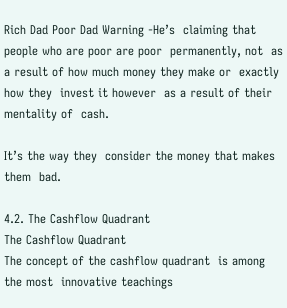Rich Dad Poor Dad Warning -He’s  claiming that people who are poor are poor  permanently, not  as a result of how much money they make or  exactly how they  invest it however  as a result of their mentality of  cash.

It’s the way they  consider the money that makes them  bad.

4.2. The Cashflow Quadrant
The Cashflow Quadrant
The concept of the cashflow quadrant  is among the most  innovative teachings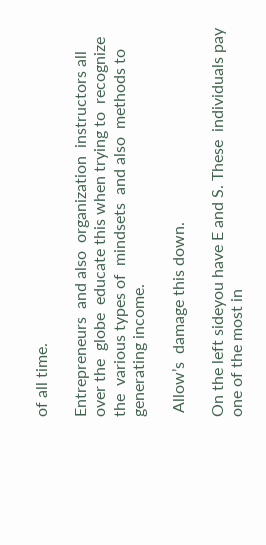of all time.

Entrepreneurs  and also  organization  instructors all over the  globe  educate this when trying to  recognize the  various types of  mindsets  and also  methods to  generating income.

 Allow’s  damage this down.

On the left sideyou have E and S. These  individuals pay  one of the most in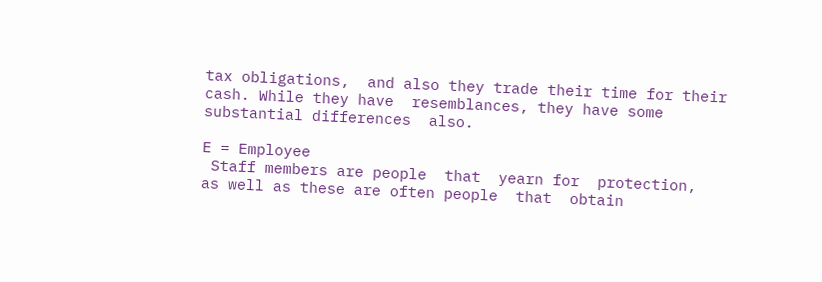tax obligations,  and also they trade their time for their  cash. While they have  resemblances, they have some  substantial differences  also.

E = Employee
 Staff members are people  that  yearn for  protection,  as well as these are often people  that  obtain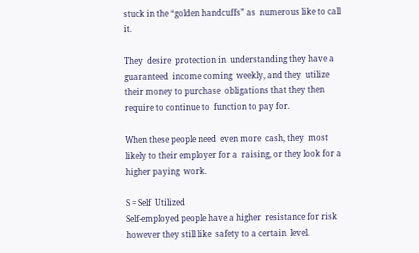stuck in the “golden handcuffs” as  numerous like to call it.

They  desire  protection in  understanding they have a guaranteed  income coming  weekly, and they  utilize their money to purchase  obligations that they then  require to continue to  function to pay for.

When these people need  even more  cash, they  most likely to their employer for a  raising, or they look for a higher paying  work.

S = Self  Utilized
Self-employed people have a higher  resistance for risk however they still like  safety to a certain  level.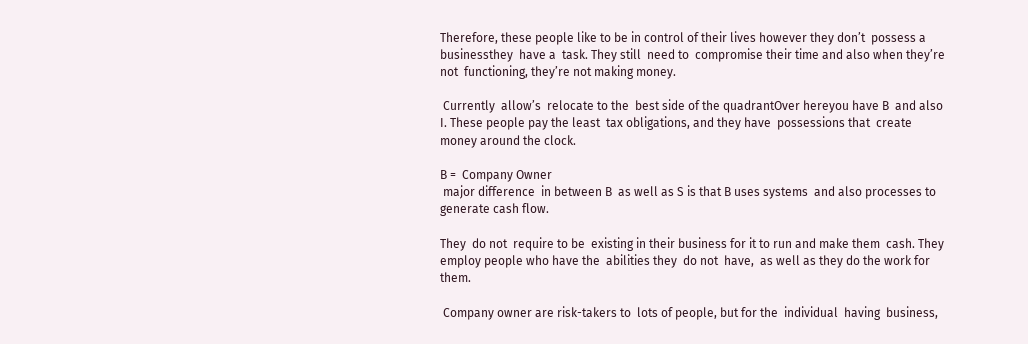Therefore, these people like to be in control of their lives however they don’t  possess a businessthey  have a  task. They still  need to  compromise their time and also when they’re not  functioning, they’re not making money.

 Currently  allow’s  relocate to the  best side of the quadrantOver hereyou have B  and also I. These people pay the least  tax obligations, and they have  possessions that  create  money around the clock.

B =  Company Owner
 major difference  in between B  as well as S is that B uses systems  and also processes to generate cash flow.

They  do not  require to be  existing in their business for it to run and make them  cash. They  employ people who have the  abilities they  do not  have,  as well as they do the work for them.

 Company owner are risk-takers to  lots of people, but for the  individual  having  business,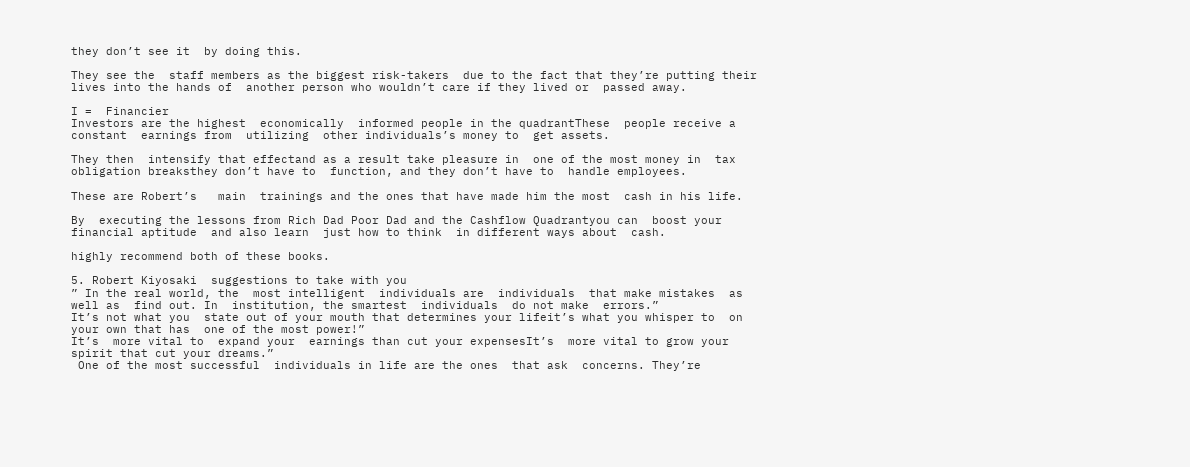they don’t see it  by doing this.

They see the  staff members as the biggest risk-takers  due to the fact that they’re putting their lives into the hands of  another person who wouldn’t care if they lived or  passed away.

I =  Financier
Investors are the highest  economically  informed people in the quadrantThese  people receive a  constant  earnings from  utilizing  other individuals’s money to  get assets.

They then  intensify that effectand as a result take pleasure in  one of the most money in  tax obligation breaksthey don’t have to  function, and they don’t have to  handle employees.

These are Robert’s   main  trainings and the ones that have made him the most  cash in his life.

By  executing the lessons from Rich Dad Poor Dad and the Cashflow Quadrantyou can  boost your financial aptitude  and also learn  just how to think  in different ways about  cash.

highly recommend both of these books.

5. Robert Kiyosaki  suggestions to take with you
” In the real world, the  most intelligent  individuals are  individuals  that make mistakes  as well as  find out. In  institution, the smartest  individuals  do not make  errors.”
It’s not what you  state out of your mouth that determines your lifeit’s what you whisper to  on your own that has  one of the most power!”
It’s  more vital to  expand your  earnings than cut your expensesIt’s  more vital to grow your spirit that cut your dreams.”
 One of the most successful  individuals in life are the ones  that ask  concerns. They’re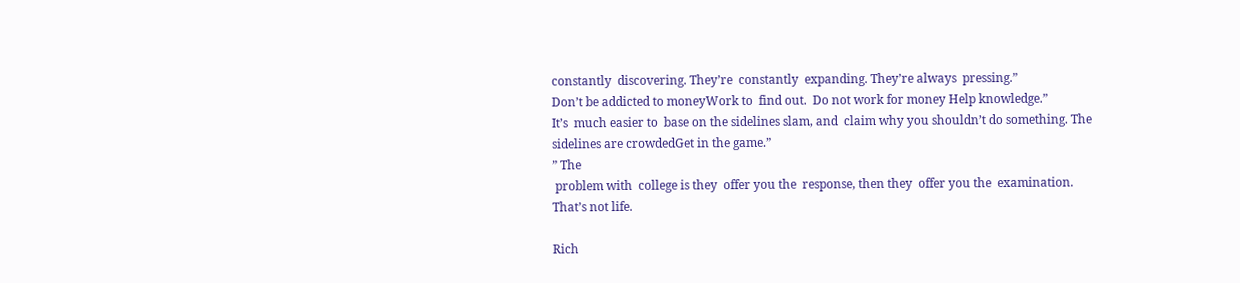constantly  discovering. They’re  constantly  expanding. They’re always  pressing.”
Don’t be addicted to moneyWork to  find out.  Do not work for money Help knowledge.”
It’s  much easier to  base on the sidelines slam, and  claim why you shouldn’t do something. The sidelines are crowdedGet in the game.”
” The
 problem with  college is they  offer you the  response, then they  offer you the  examination. That’s not life.

Rich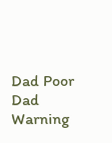Dad Poor Dad Warning